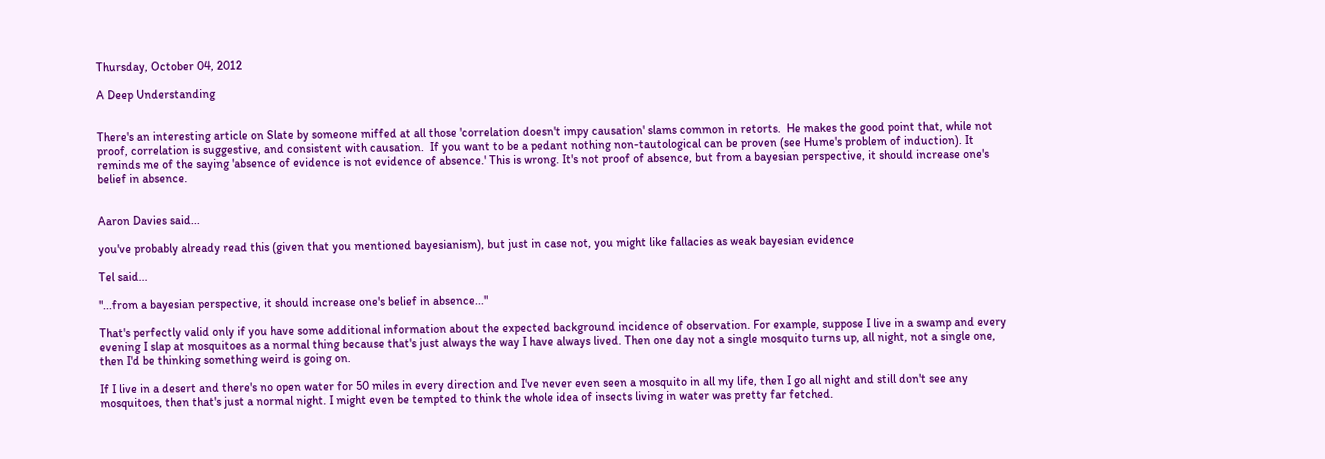Thursday, October 04, 2012

A Deep Understanding


There's an interesting article on Slate by someone miffed at all those 'correlation doesn't impy causation' slams common in retorts.  He makes the good point that, while not proof, correlation is suggestive, and consistent with causation.  If you want to be a pedant nothing non-tautological can be proven (see Hume's problem of induction). It reminds me of the saying 'absence of evidence is not evidence of absence.' This is wrong. It's not proof of absence, but from a bayesian perspective, it should increase one's belief in absence.


Aaron Davies said...

you've probably already read this (given that you mentioned bayesianism), but just in case not, you might like fallacies as weak bayesian evidence

Tel said...

"...from a bayesian perspective, it should increase one's belief in absence..."

That's perfectly valid only if you have some additional information about the expected background incidence of observation. For example, suppose I live in a swamp and every evening I slap at mosquitoes as a normal thing because that's just always the way I have always lived. Then one day not a single mosquito turns up, all night, not a single one, then I'd be thinking something weird is going on.

If I live in a desert and there's no open water for 50 miles in every direction and I've never even seen a mosquito in all my life, then I go all night and still don't see any mosquitoes, then that's just a normal night. I might even be tempted to think the whole idea of insects living in water was pretty far fetched.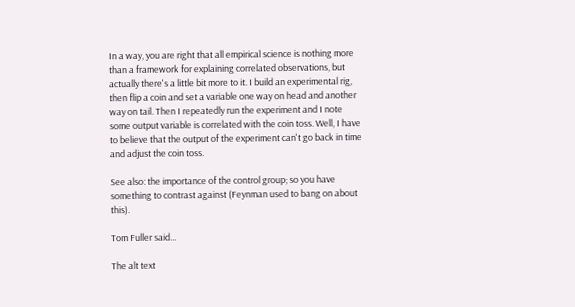In a way, you are right that all empirical science is nothing more than a framework for explaining correlated observations, but actually there's a little bit more to it. I build an experimental rig, then flip a coin and set a variable one way on head and another way on tail. Then I repeatedly run the experiment and I note some output variable is correlated with the coin toss. Well, I have to believe that the output of the experiment can't go back in time and adjust the coin toss.

See also: the importance of the control group; so you have something to contrast against (Feynman used to bang on about this).

Tom Fuller said...

The alt text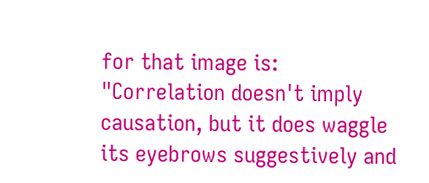for that image is:
"Correlation doesn't imply causation, but it does waggle its eyebrows suggestively and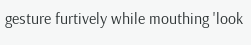gesture furtively while mouthing 'look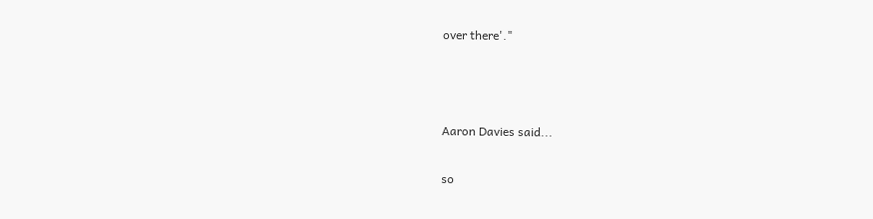over there'."



Aaron Davies said...

so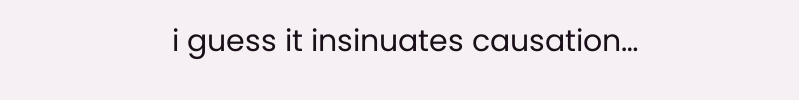i guess it insinuates causation…